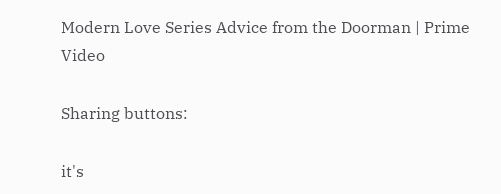Modern Love Series Advice from the Doorman | Prime Video

Sharing buttons:

it's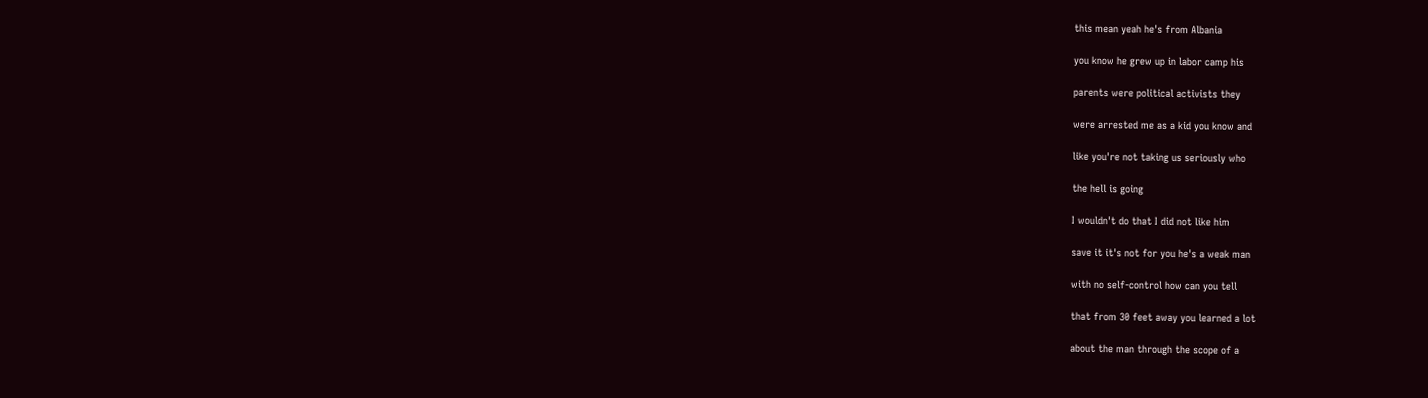this mean yeah he's from Albania

you know he grew up in labor camp his

parents were political activists they

were arrested me as a kid you know and

like you're not taking us seriously who

the hell is going

I wouldn't do that I did not like him

save it it's not for you he's a weak man

with no self-control how can you tell

that from 30 feet away you learned a lot

about the man through the scope of a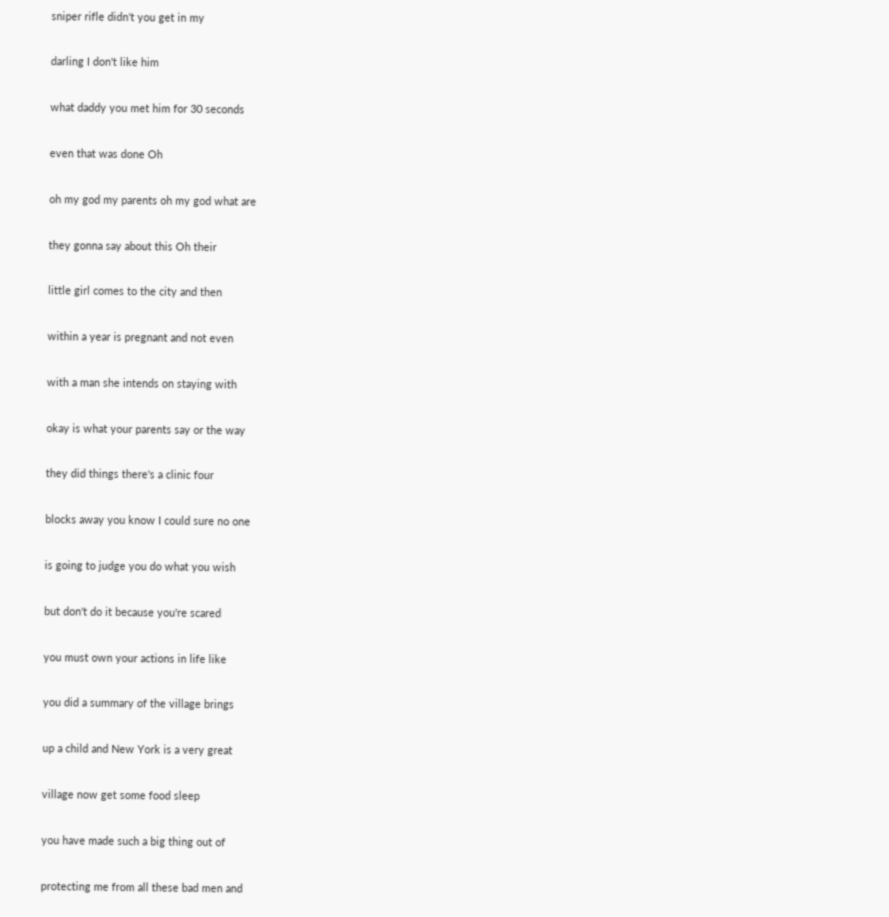sniper rifle didn't you get in my

darling I don't like him

what daddy you met him for 30 seconds

even that was done Oh

oh my god my parents oh my god what are

they gonna say about this Oh their

little girl comes to the city and then

within a year is pregnant and not even

with a man she intends on staying with

okay is what your parents say or the way

they did things there's a clinic four

blocks away you know I could sure no one

is going to judge you do what you wish

but don't do it because you're scared

you must own your actions in life like

you did a summary of the village brings

up a child and New York is a very great

village now get some food sleep

you have made such a big thing out of

protecting me from all these bad men and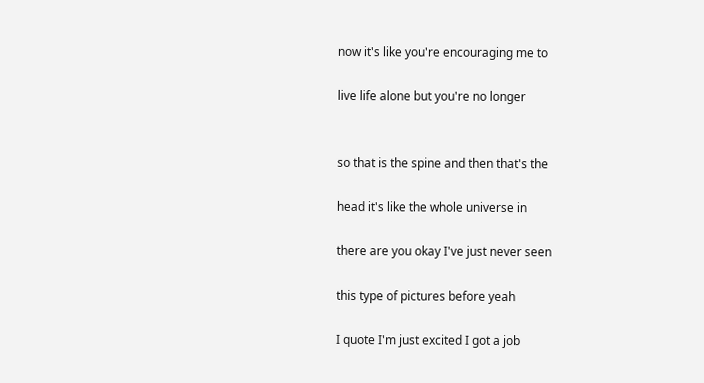now it's like you're encouraging me to

live life alone but you're no longer


so that is the spine and then that's the

head it's like the whole universe in

there are you okay I've just never seen

this type of pictures before yeah

I quote I'm just excited I got a job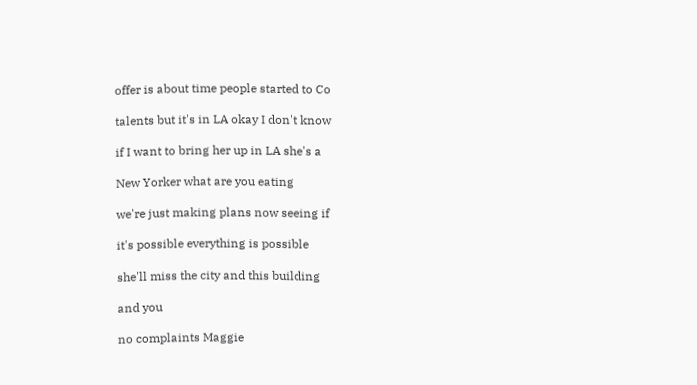offer is about time people started to Co

talents but it's in LA okay I don't know

if I want to bring her up in LA she's a

New Yorker what are you eating

we're just making plans now seeing if

it's possible everything is possible

she'll miss the city and this building

and you

no complaints Maggie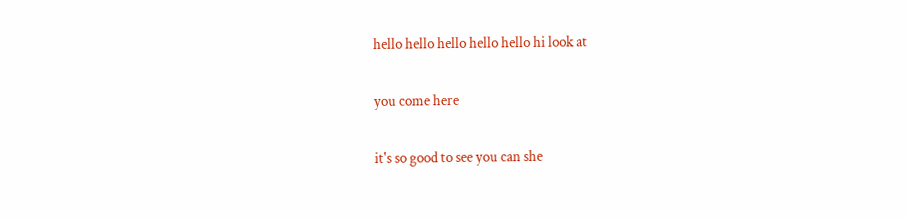hello hello hello hello hello hi look at

you come here

it's so good to see you can she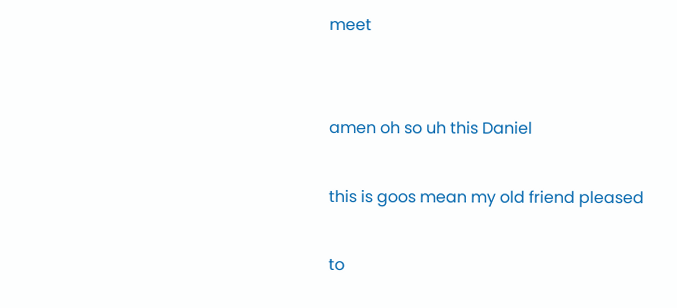meet


amen oh so uh this Daniel

this is goos mean my old friend pleased

to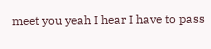meet you yeah I hear I have to pass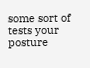some sort of tests your posture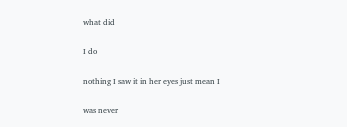what did

I do

nothing I saw it in her eyes just mean I

was never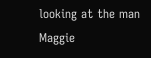looking at the man Maggie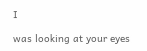I

was looking at your eyes